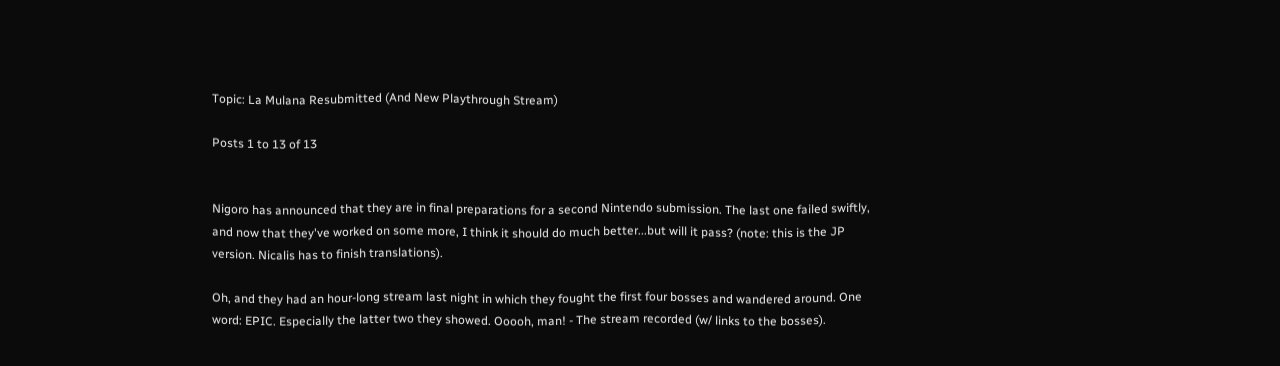Topic: La Mulana Resubmitted (And New Playthrough Stream)

Posts 1 to 13 of 13


Nigoro has announced that they are in final preparations for a second Nintendo submission. The last one failed swiftly, and now that they've worked on some more, I think it should do much better...but will it pass? (note: this is the JP version. Nicalis has to finish translations).

Oh, and they had an hour-long stream last night in which they fought the first four bosses and wandered around. One word: EPIC. Especially the latter two they showed. Ooooh, man! - The stream recorded (w/ links to the bosses).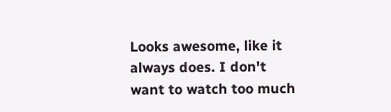Looks awesome, like it always does. I don't want to watch too much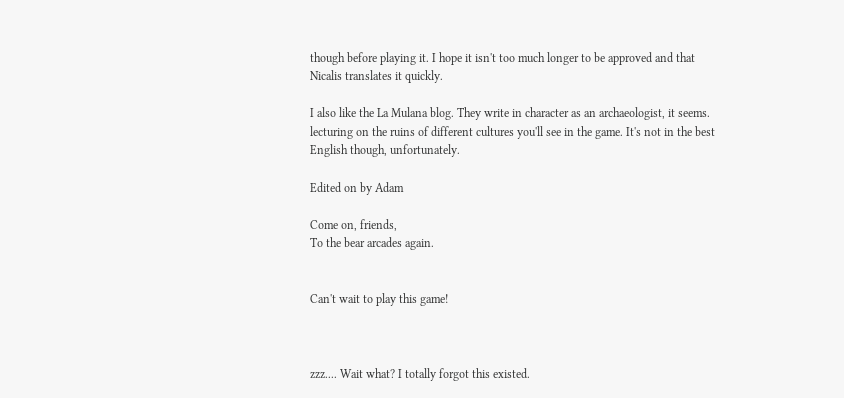though before playing it. I hope it isn't too much longer to be approved and that Nicalis translates it quickly.

I also like the La Mulana blog. They write in character as an archaeologist, it seems. lecturing on the ruins of different cultures you'll see in the game. It's not in the best English though, unfortunately.

Edited on by Adam

Come on, friends,
To the bear arcades again.


Can't wait to play this game!



zzz.... Wait what? I totally forgot this existed.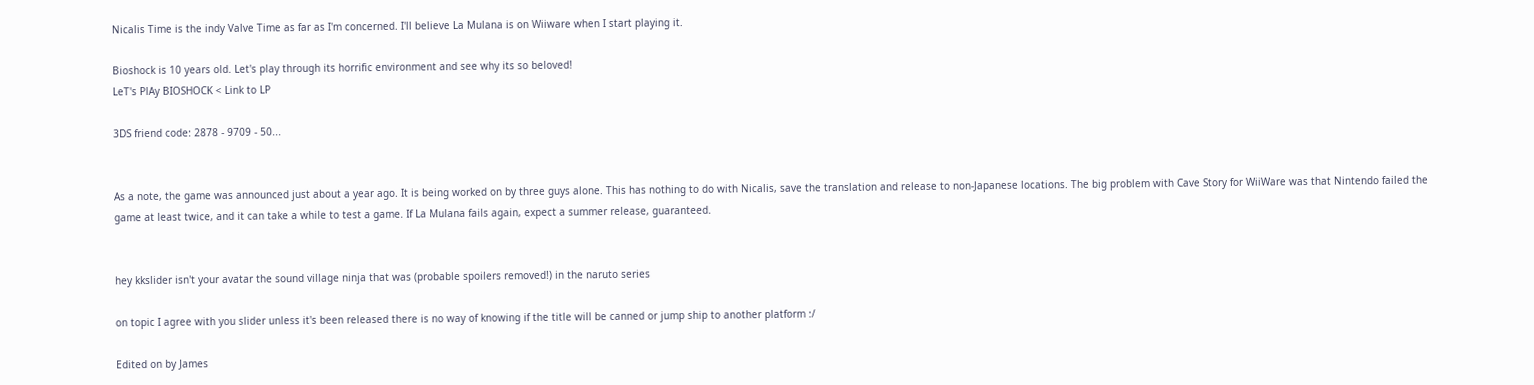Nicalis Time is the indy Valve Time as far as I'm concerned. I'll believe La Mulana is on Wiiware when I start playing it.

Bioshock is 10 years old. Let's play through its horrific environment and see why its so beloved!
LeT's PlAy BIOSHOCK < Link to LP

3DS friend code: 2878 - 9709 - 50...


As a note, the game was announced just about a year ago. It is being worked on by three guys alone. This has nothing to do with Nicalis, save the translation and release to non-Japanese locations. The big problem with Cave Story for WiiWare was that Nintendo failed the game at least twice, and it can take a while to test a game. If La Mulana fails again, expect a summer release, guaranteed.


hey kkslider isn't your avatar the sound village ninja that was (probable spoilers removed!) in the naruto series

on topic I agree with you slider unless it's been released there is no way of knowing if the title will be canned or jump ship to another platform :/

Edited on by James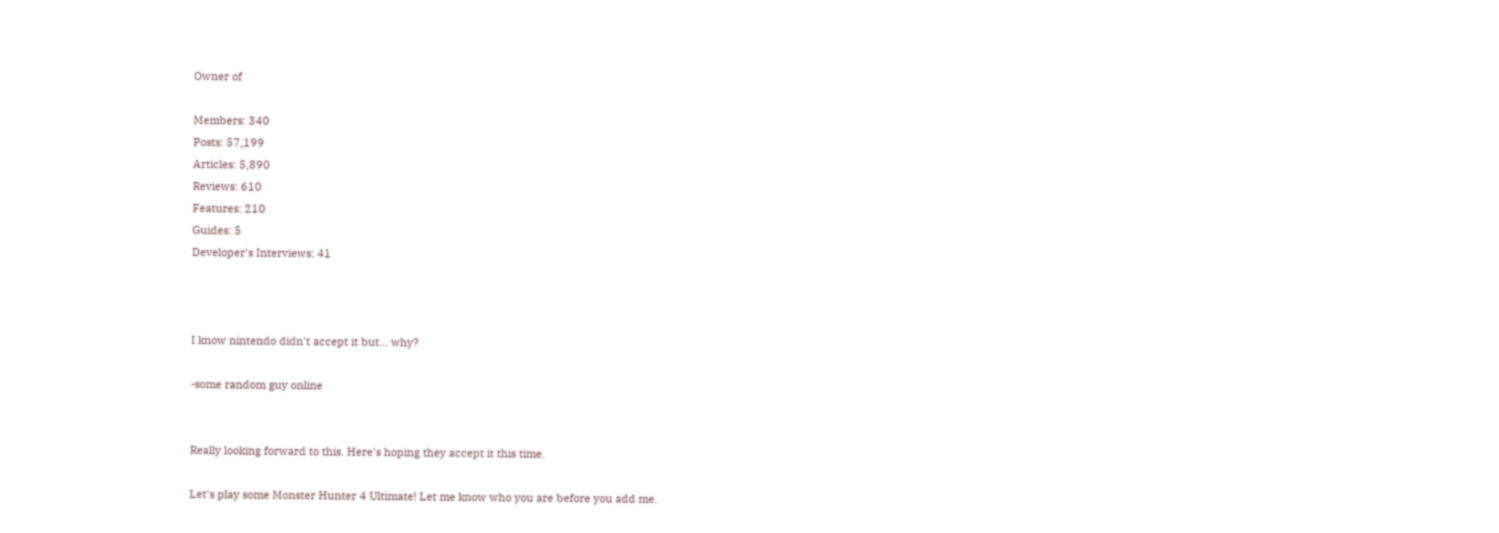Owner of

Members: 340
Posts: 57,199
Articles: 5,890
Reviews: 610
Features: 210
Guides: 5
Developer's Interviews: 41



I know nintendo didn't accept it but... why?

-some random guy online


Really looking forward to this. Here's hoping they accept it this time.

Let's play some Monster Hunter 4 Ultimate! Let me know who you are before you add me.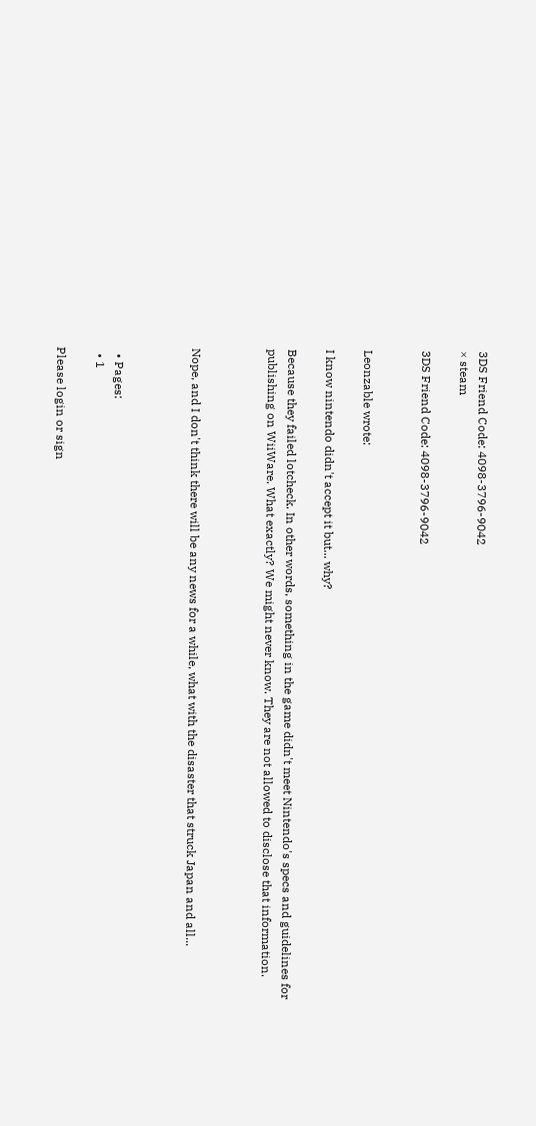3DS Friend Code: 4098-3796-9042
× steam

3DS Friend Code: 4098-3796-9042


Leonzable wrote:

I know nintendo didn't accept it but... why?

Because they failed lotcheck. In other words, something in the game didn't meet Nintendo's specs and guidelines for publishing on WiiWare. What exactly? We might never know. They are not allowed to disclose that information.



Nope, and I don't think there will be any news for a while, what with the disaster that struck Japan and all...



  • Pages:
  • 1

Please login or sign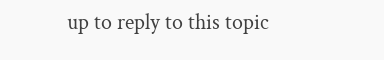up to reply to this topic